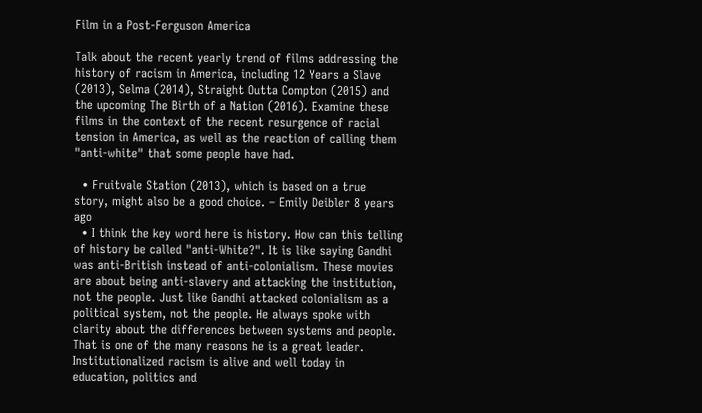Film in a Post-Ferguson America

Talk about the recent yearly trend of films addressing the history of racism in America, including 12 Years a Slave (2013), Selma (2014), Straight Outta Compton (2015) and the upcoming The Birth of a Nation (2016). Examine these films in the context of the recent resurgence of racial tension in America, as well as the reaction of calling them "anti-white" that some people have had.

  • Fruitvale Station (2013), which is based on a true story, might also be a good choice. – Emily Deibler 8 years ago
  • I think the key word here is history. How can this telling of history be called "anti-White?". It is like saying Gandhi was anti-British instead of anti-colonialism. These movies are about being anti-slavery and attacking the institution, not the people. Just like Gandhi attacked colonialism as a political system, not the people. He always spoke with clarity about the differences between systems and people. That is one of the many reasons he is a great leader. Institutionalized racism is alive and well today in education, politics and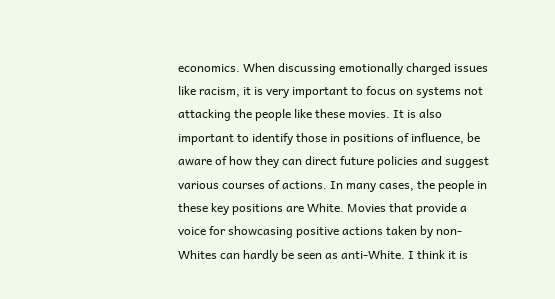economics. When discussing emotionally charged issues like racism, it is very important to focus on systems not attacking the people like these movies. It is also important to identify those in positions of influence, be aware of how they can direct future policies and suggest various courses of actions. In many cases, the people in these key positions are White. Movies that provide a voice for showcasing positive actions taken by non-Whites can hardly be seen as anti-White. I think it is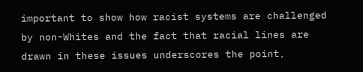important to show how racist systems are challenged by non-Whites and the fact that racial lines are drawn in these issues underscores the point,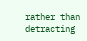rather than detracting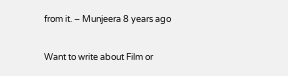from it. – Munjeera 8 years ago

Want to write about Film or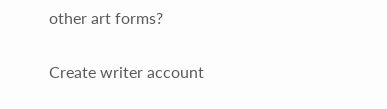other art forms?

Create writer account